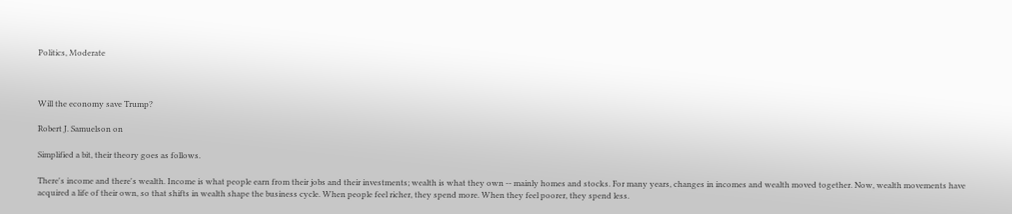Politics, Moderate



Will the economy save Trump?

Robert J. Samuelson on

Simplified a bit, their theory goes as follows.

There's income and there's wealth. Income is what people earn from their jobs and their investments; wealth is what they own -- mainly homes and stocks. For many years, changes in incomes and wealth moved together. Now, wealth movements have acquired a life of their own, so that shifts in wealth shape the business cycle. When people feel richer, they spend more. When they feel poorer, they spend less.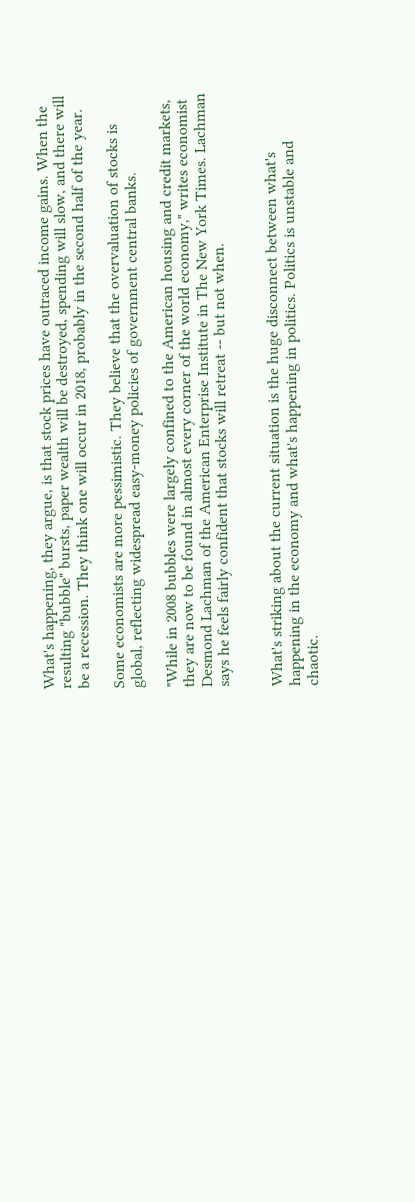What's happening, they argue, is that stock prices have outraced income gains. When the resulting "bubble" bursts, paper wealth will be destroyed, spending will slow, and there will be a recession. They think one will occur in 2018, probably in the second half of the year.

Some economists are more pessimistic. They believe that the overvaluation of stocks is global, reflecting widespread easy-money policies of government central banks.

"While in 2008 bubbles were largely confined to the American housing and credit markets, they are now to be found in almost every corner of the world economy," writes economist Desmond Lachman of the American Enterprise Institute in The New York Times. Lachman says he feels fairly confident that stocks will retreat -- but not when.


What's striking about the current situation is the huge disconnect between what's happening in the economy and what's happening in politics. Politics is unstable and chaotic.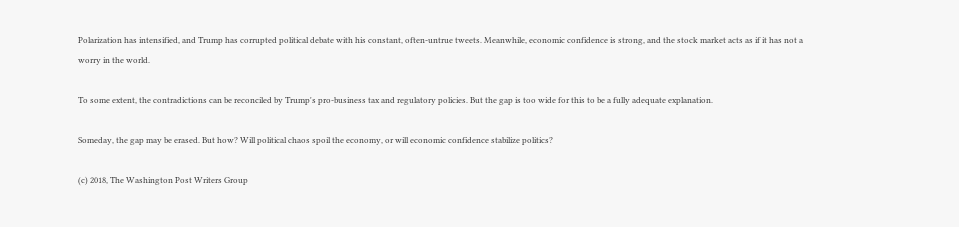Polarization has intensified, and Trump has corrupted political debate with his constant, often-untrue tweets. Meanwhile, economic confidence is strong, and the stock market acts as if it has not a worry in the world.

To some extent, the contradictions can be reconciled by Trump's pro-business tax and regulatory policies. But the gap is too wide for this to be a fully adequate explanation.

Someday, the gap may be erased. But how? Will political chaos spoil the economy, or will economic confidence stabilize politics?

(c) 2018, The Washington Post Writers Group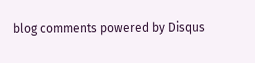blog comments powered by Disqus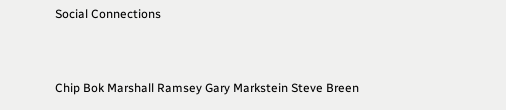Social Connections


Chip Bok Marshall Ramsey Gary Markstein Steve Breen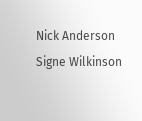Nick Anderson Signe Wilkinson